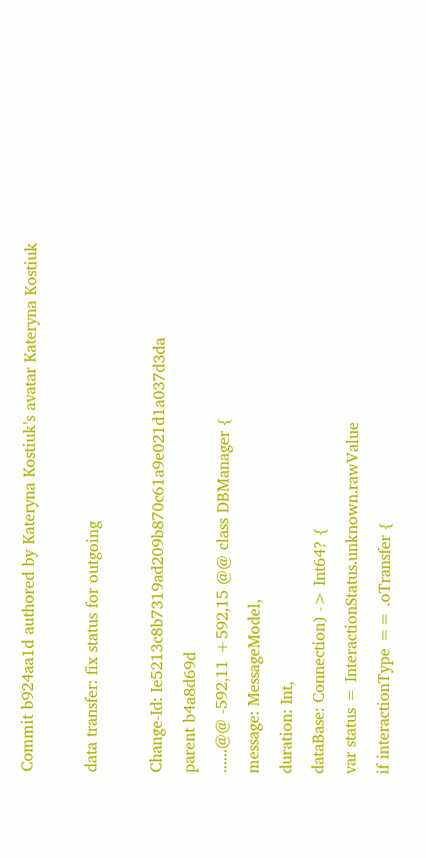Commit b924aa1d authored by Kateryna Kostiuk's avatar Kateryna Kostiuk

data transfer: fix status for outgoing

Change-Id: Ie5213c8b7319ad209b870c61a9e021d1a037d3da
parent b4a8d69d
......@@ -592,11 +592,15 @@ class DBManager {
message: MessageModel,
duration: Int,
dataBase: Connection) -> Int64? {
var status = InteractionStatus.unknown.rawValue
if interactionType == .oTransfer {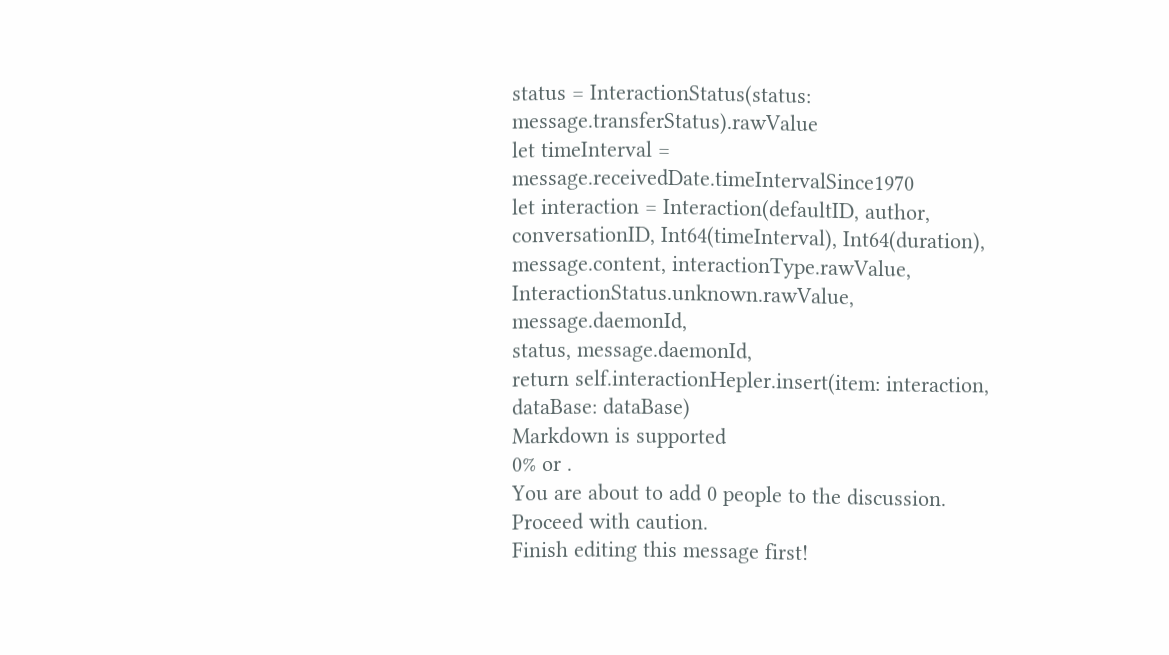status = InteractionStatus(status: message.transferStatus).rawValue
let timeInterval = message.receivedDate.timeIntervalSince1970
let interaction = Interaction(defaultID, author,
conversationID, Int64(timeInterval), Int64(duration),
message.content, interactionType.rawValue,
InteractionStatus.unknown.rawValue, message.daemonId,
status, message.daemonId,
return self.interactionHepler.insert(item: interaction, dataBase: dataBase)
Markdown is supported
0% or .
You are about to add 0 people to the discussion. Proceed with caution.
Finish editing this message first!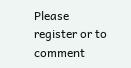Please register or to comment